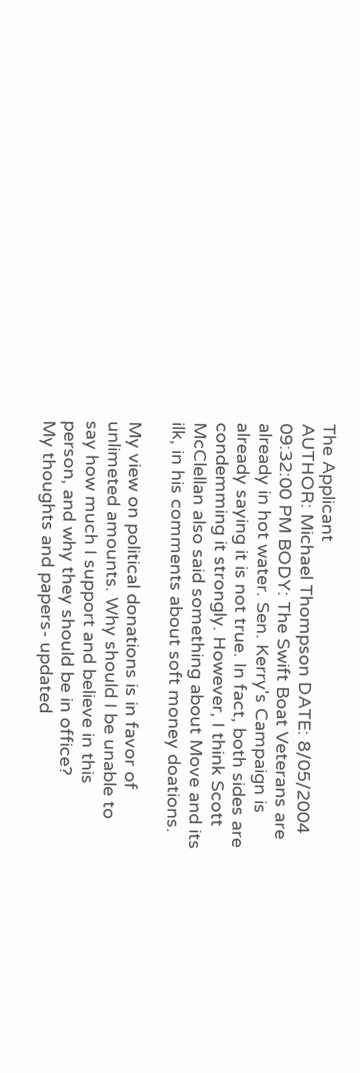The Applicant
AUTHOR: Michael Thompson DATE: 8/05/2004 09:32:00 PM BODY: The Swift Boat Veterans are already in hot water. Sen. Kerry's Campaign is already saying it is not true. In fact, both sides are condemming it strongly. However, I think Scott McClellan also said something about Move and its ilk, in his comments about soft money doations.

My view on political donations is in favor of unlimeted amounts. Why should I be unable to say how much I support and believe in this person, and why they should be in office?
My thoughts and papers- updated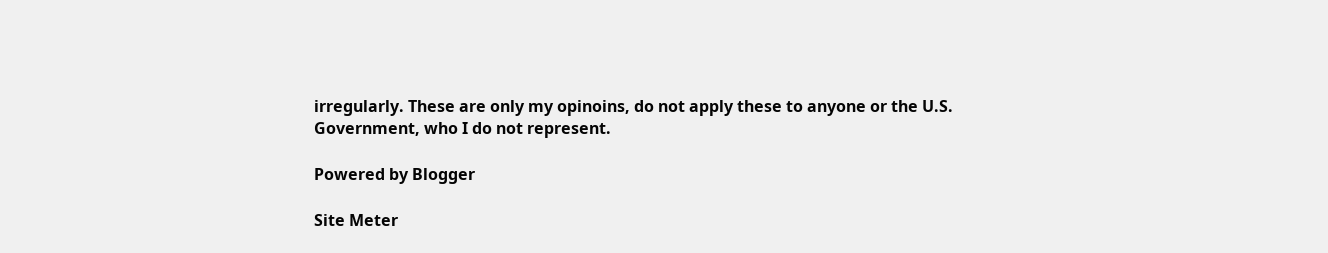irregularly. These are only my opinoins, do not apply these to anyone or the U.S. Government, who I do not represent.

Powered by Blogger

Site Meter